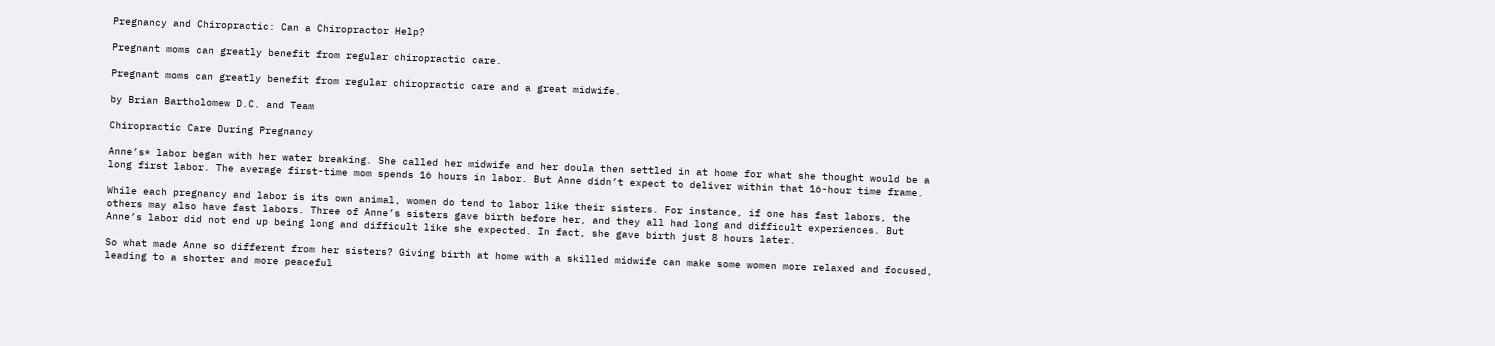Pregnancy and Chiropractic: Can a Chiropractor Help?

Pregnant moms can greatly benefit from regular chiropractic care.

Pregnant moms can greatly benefit from regular chiropractic care and a great midwife.

by Brian Bartholomew D.C. and Team

Chiropractic Care During Pregnancy

Anne’s* labor began with her water breaking. She called her midwife and her doula then settled in at home for what she thought would be a long first labor. The average first-time mom spends 16 hours in labor. But Anne didn’t expect to deliver within that 16-hour time frame.

While each pregnancy and labor is its own animal, women do tend to labor like their sisters. For instance, if one has fast labors, the others may also have fast labors. Three of Anne’s sisters gave birth before her, and they all had long and difficult experiences. But Anne’s labor did not end up being long and difficult like she expected. In fact, she gave birth just 8 hours later.

So what made Anne so different from her sisters? Giving birth at home with a skilled midwife can make some women more relaxed and focused, leading to a shorter and more peaceful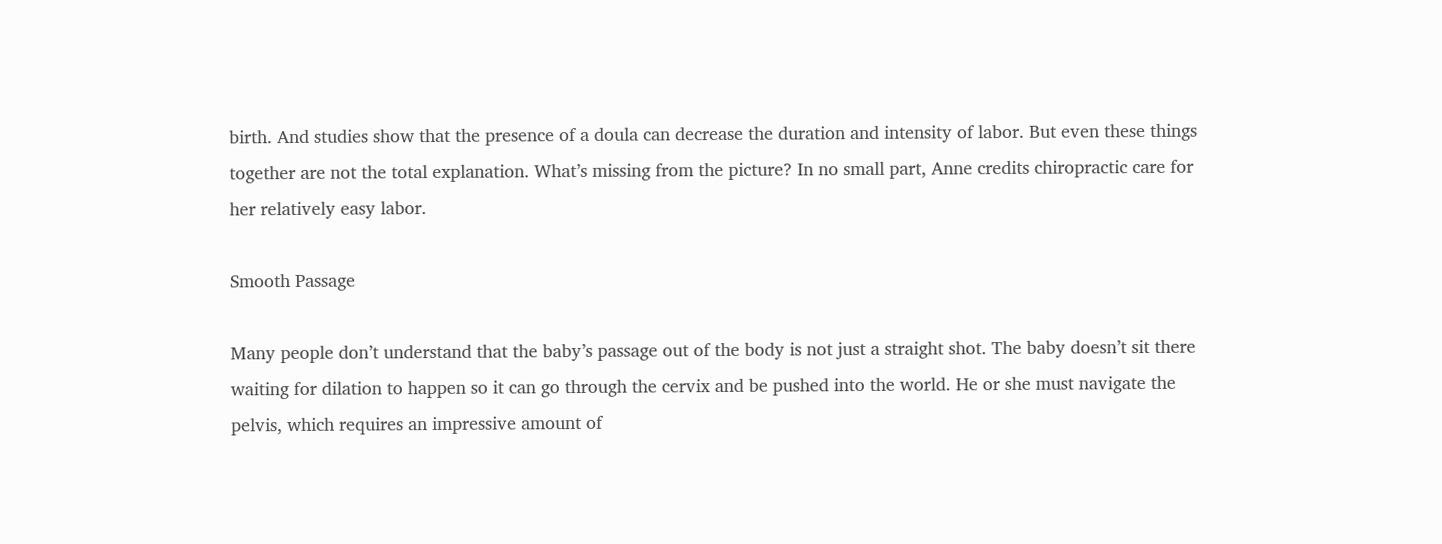birth. And studies show that the presence of a doula can decrease the duration and intensity of labor. But even these things together are not the total explanation. What’s missing from the picture? In no small part, Anne credits chiropractic care for her relatively easy labor.

Smooth Passage

Many people don’t understand that the baby’s passage out of the body is not just a straight shot. The baby doesn’t sit there waiting for dilation to happen so it can go through the cervix and be pushed into the world. He or she must navigate the pelvis, which requires an impressive amount of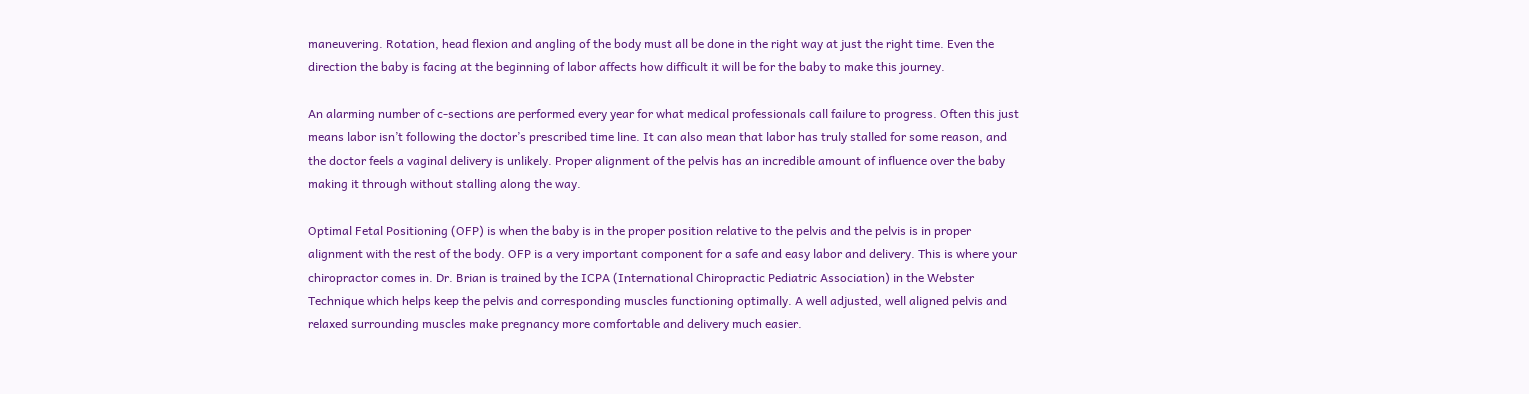maneuvering. Rotation, head flexion and angling of the body must all be done in the right way at just the right time. Even the direction the baby is facing at the beginning of labor affects how difficult it will be for the baby to make this journey.

An alarming number of c-sections are performed every year for what medical professionals call failure to progress. Often this just means labor isn’t following the doctor’s prescribed time line. It can also mean that labor has truly stalled for some reason, and the doctor feels a vaginal delivery is unlikely. Proper alignment of the pelvis has an incredible amount of influence over the baby making it through without stalling along the way.

Optimal Fetal Positioning (OFP) is when the baby is in the proper position relative to the pelvis and the pelvis is in proper alignment with the rest of the body. OFP is a very important component for a safe and easy labor and delivery. This is where your chiropractor comes in. Dr. Brian is trained by the ICPA (International Chiropractic Pediatric Association) in the Webster Technique which helps keep the pelvis and corresponding muscles functioning optimally. A well adjusted, well aligned pelvis and relaxed surrounding muscles make pregnancy more comfortable and delivery much easier.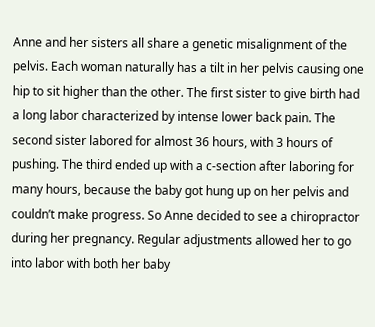Anne and her sisters all share a genetic misalignment of the pelvis. Each woman naturally has a tilt in her pelvis causing one hip to sit higher than the other. The first sister to give birth had a long labor characterized by intense lower back pain. The second sister labored for almost 36 hours, with 3 hours of pushing. The third ended up with a c-section after laboring for many hours, because the baby got hung up on her pelvis and couldn’t make progress. So Anne decided to see a chiropractor during her pregnancy. Regular adjustments allowed her to go into labor with both her baby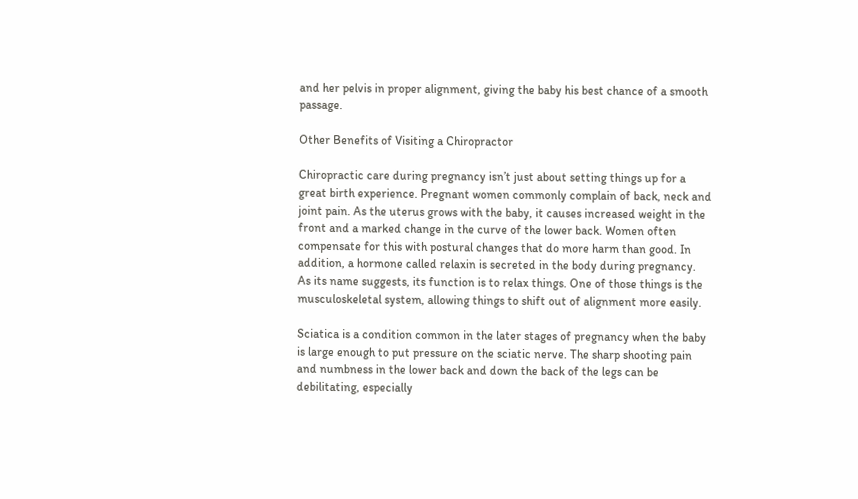and her pelvis in proper alignment, giving the baby his best chance of a smooth passage.

Other Benefits of Visiting a Chiropractor

Chiropractic care during pregnancy isn’t just about setting things up for a great birth experience. Pregnant women commonly complain of back, neck and joint pain. As the uterus grows with the baby, it causes increased weight in the front and a marked change in the curve of the lower back. Women often compensate for this with postural changes that do more harm than good. In addition, a hormone called relaxin is secreted in the body during pregnancy. As its name suggests, its function is to relax things. One of those things is the musculoskeletal system, allowing things to shift out of alignment more easily.

Sciatica is a condition common in the later stages of pregnancy when the baby is large enough to put pressure on the sciatic nerve. The sharp shooting pain and numbness in the lower back and down the back of the legs can be debilitating, especially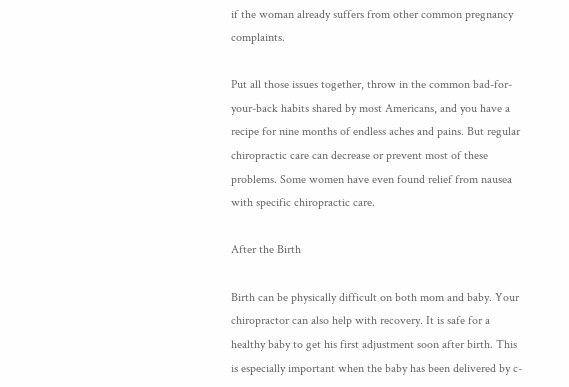if the woman already suffers from other common pregnancy complaints.

Put all those issues together, throw in the common bad-for-your-back habits shared by most Americans, and you have a recipe for nine months of endless aches and pains. But regular chiropractic care can decrease or prevent most of these problems. Some women have even found relief from nausea with specific chiropractic care.

After the Birth

Birth can be physically difficult on both mom and baby. Your chiropractor can also help with recovery. It is safe for a healthy baby to get his first adjustment soon after birth. This is especially important when the baby has been delivered by c-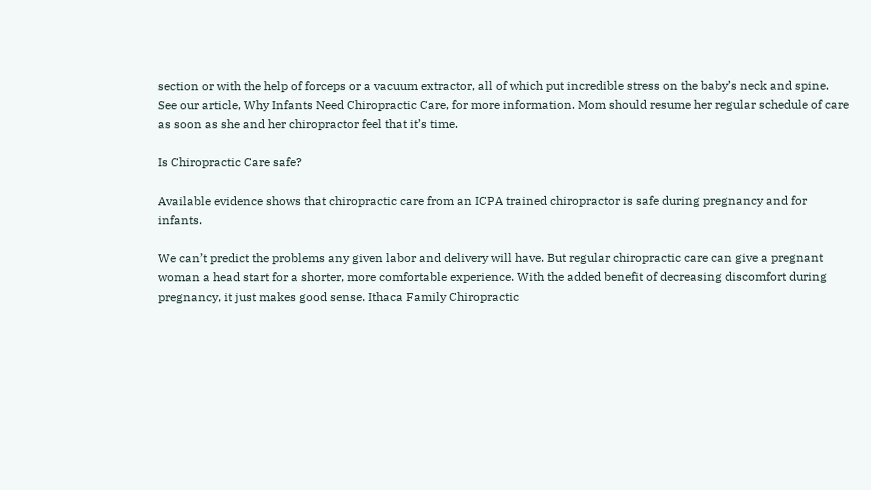section or with the help of forceps or a vacuum extractor, all of which put incredible stress on the baby’s neck and spine. See our article, Why Infants Need Chiropractic Care, for more information. Mom should resume her regular schedule of care as soon as she and her chiropractor feel that it’s time.

Is Chiropractic Care safe?

Available evidence shows that chiropractic care from an ICPA trained chiropractor is safe during pregnancy and for infants.

We can’t predict the problems any given labor and delivery will have. But regular chiropractic care can give a pregnant woman a head start for a shorter, more comfortable experience. With the added benefit of decreasing discomfort during pregnancy, it just makes good sense. Ithaca Family Chiropractic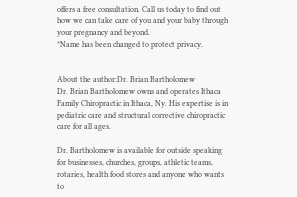offers a free consultation. Call us today to find out how we can take care of you and your baby through your pregnancy and beyond.
*Name has been changed to protect privacy.


About the author:Dr. Brian Bartholomew
Dr. Brian Bartholomew owns and operates Ithaca Family Chiropractic in Ithaca, Ny. His expertise is in pediatric care and structural corrective chiropractic care for all ages.

Dr. Bartholomew is available for outside speaking for businesses, churches, groups, athletic teams, rotaries, health food stores and anyone who wants to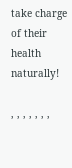take charge of their health naturally!

, , , , , , ,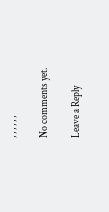, , , , , ,

No comments yet.

Leave a Reply